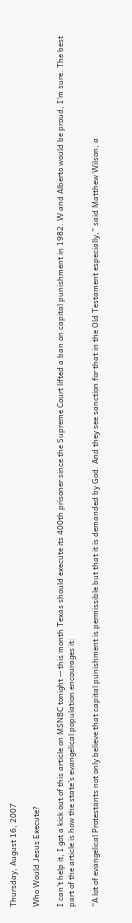Thursday, August 16, 2007

Who Would Jesus Execute?

I can't help it, I got a kick out of this article on MSNBC tonight -- this month Texas should execute its 400th prisoner since the Supreme Court lifted a ban on capital punishment in 1982. W and Alberto would be proud, I'm sure. The best part of the article is how the state's evangelical population encourages it:

“A lot of evangelical Protestants not only believe that capital punishment is permissible but that it is demanded by God. And they see sanction for that in the Old Testament especially,” said Matthew Wilson, a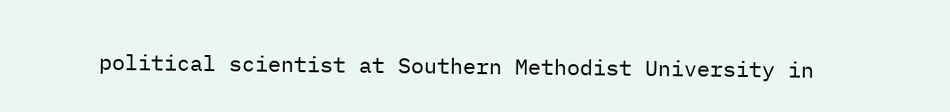political scientist at Southern Methodist University in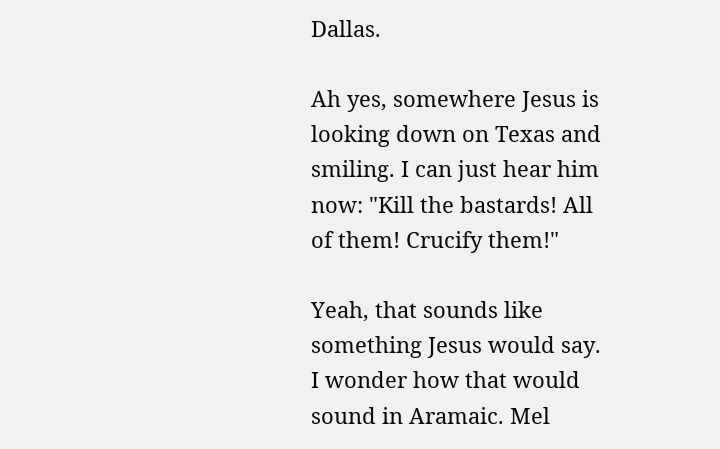Dallas.

Ah yes, somewhere Jesus is looking down on Texas and smiling. I can just hear him now: "Kill the bastards! All of them! Crucify them!"

Yeah, that sounds like something Jesus would say. I wonder how that would sound in Aramaic. Mel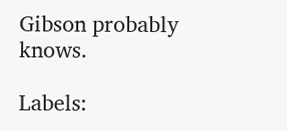Gibson probably knows.

Labels: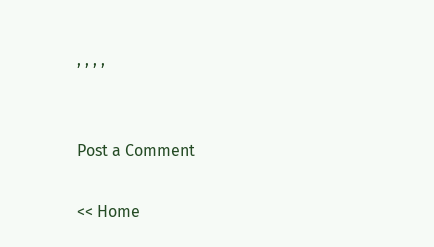, , , ,


Post a Comment

<< Home